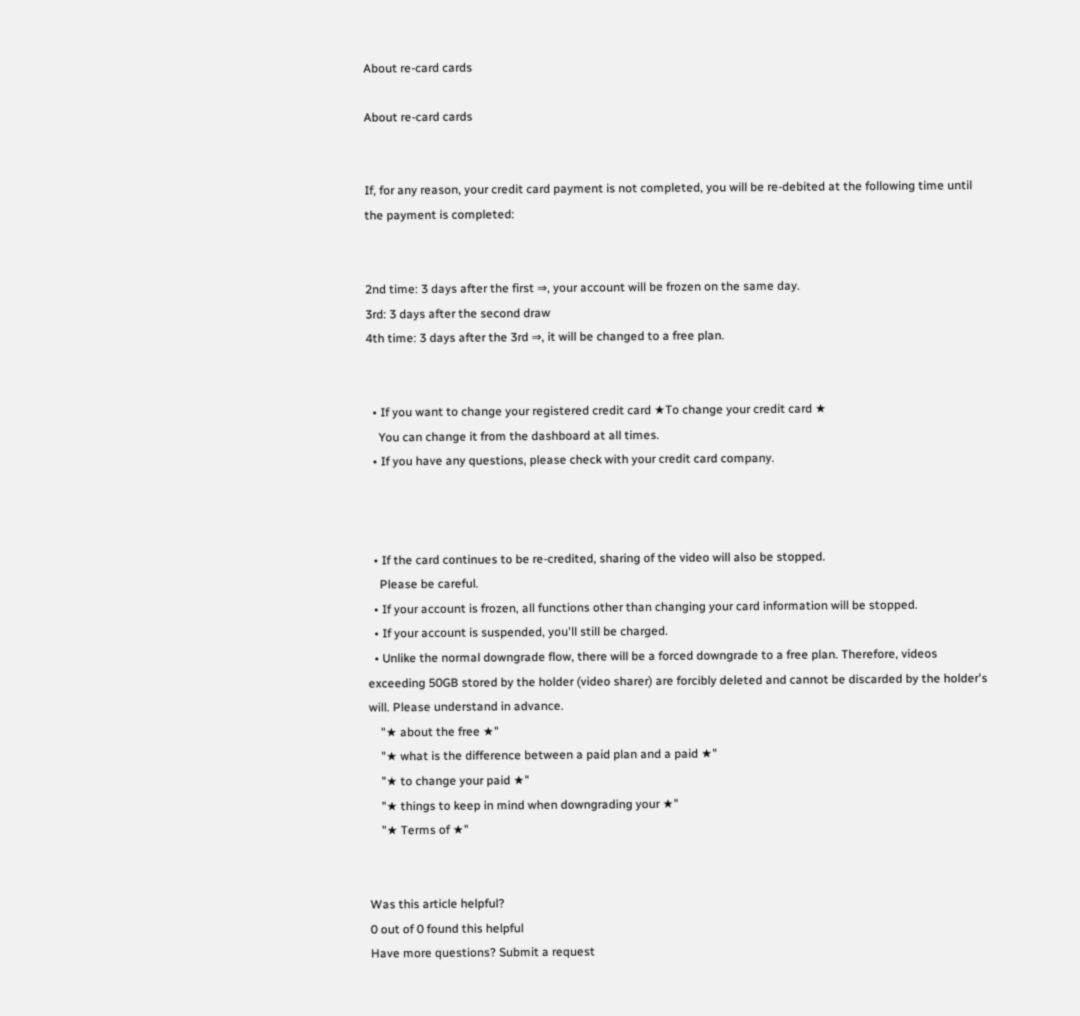About re-card cards

About re-card cards


If, for any reason, your credit card payment is not completed, you will be re-debited at the following time until the payment is completed:


2nd time: 3 days after the first ⇒, your account will be frozen on the same day.
3rd: 3 days after the second draw
4th time: 3 days after the 3rd ⇒, it will be changed to a free plan.


  • If you want to change your registered credit card ★To change your credit card ★
    You can change it from the dashboard at all times.
  • If you have any questions, please check with your credit card company.



  • If the card continues to be re-credited, sharing of the video will also be stopped.
    Please be careful.
  • If your account is frozen, all functions other than changing your card information will be stopped.
  • If your account is suspended, you'll still be charged.
  • Unlike the normal downgrade flow, there will be a forced downgrade to a free plan. Therefore, videos exceeding 50GB stored by the holder (video sharer) are forcibly deleted and cannot be discarded by the holder's will. Please understand in advance.
    "★ about the free ★"
    "★ what is the difference between a paid plan and a paid ★"
    "★ to change your paid ★"
    "★ things to keep in mind when downgrading your ★"
    "★ Terms of ★"


Was this article helpful?
0 out of 0 found this helpful
Have more questions? Submit a request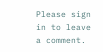Please sign in to leave a comment.